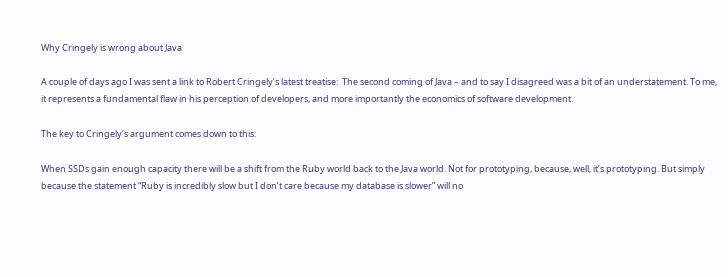Why Cringely is wrong about Java

A couple of days ago I was sent a link to Robert Cringely’s latest treatise:  The second coming of Java – and to say I disagreed was a bit of an understatement. To me, it represents a fundamental flaw in his perception of developers, and more importantly the economics of software development.

The key to Cringely’s argument comes down to this:

When SSDs gain enough capacity there will be a shift from the Ruby world back to the Java world. Not for prototyping, because, well, it’s prototyping. But simply because the statement “Ruby is incredibly slow but I don’t care because my database is slower” will no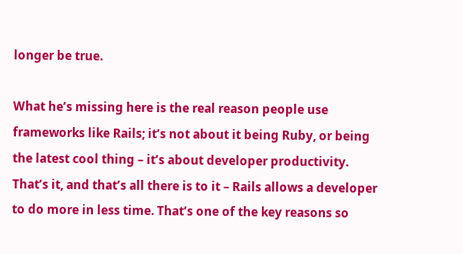longer be true.

What he’s missing here is the real reason people use frameworks like Rails; it’s not about it being Ruby, or being the latest cool thing – it’s about developer productivity. That’s it, and that’s all there is to it – Rails allows a developer to do more in less time. That’s one of the key reasons so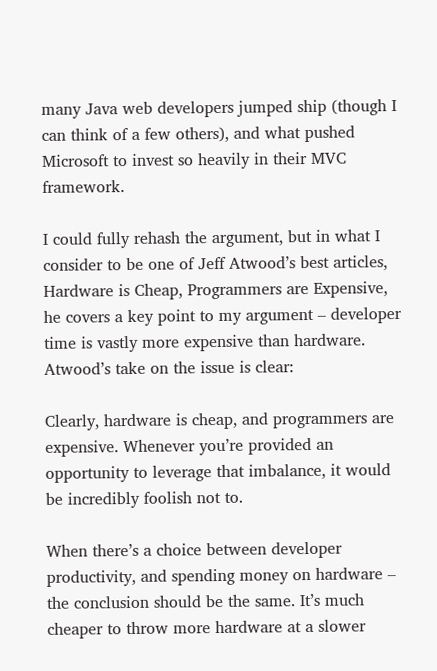many Java web developers jumped ship (though I can think of a few others), and what pushed Microsoft to invest so heavily in their MVC framework.

I could fully rehash the argument, but in what I consider to be one of Jeff Atwood’s best articles,  Hardware is Cheap, Programmers are Expensive, he covers a key point to my argument – developer time is vastly more expensive than hardware. Atwood’s take on the issue is clear:

Clearly, hardware is cheap, and programmers are expensive. Whenever you’re provided an opportunity to leverage that imbalance, it would be incredibly foolish not to.

When there’s a choice between developer productivity, and spending money on hardware – the conclusion should be the same. It’s much cheaper to throw more hardware at a slower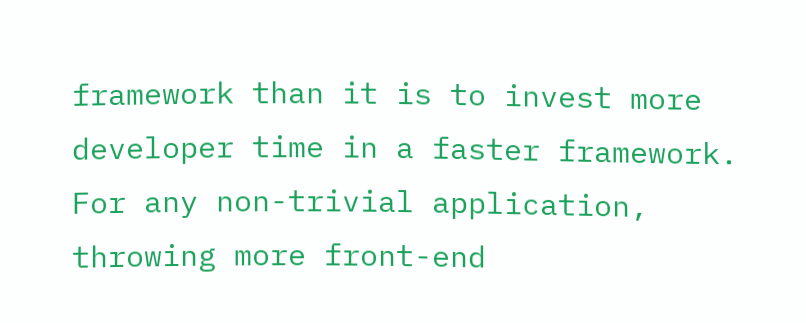framework than it is to invest more developer time in a faster framework. For any non-trivial application, throwing more front-end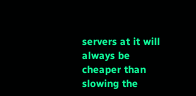servers at it will always be cheaper than slowing the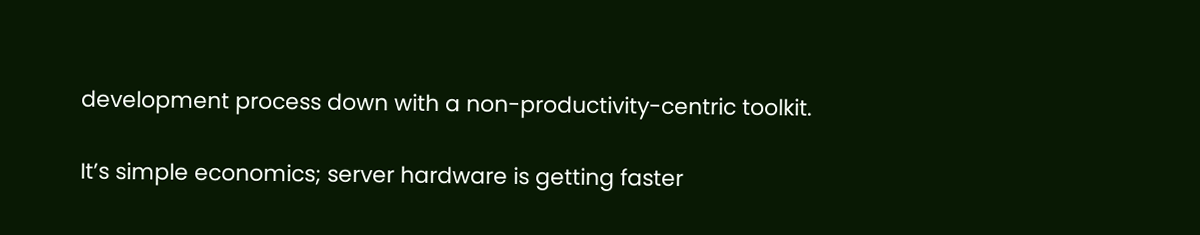development process down with a non-productivity-centric toolkit.

It’s simple economics; server hardware is getting faster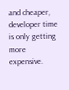and cheaper, developer time is only getting more expensive.